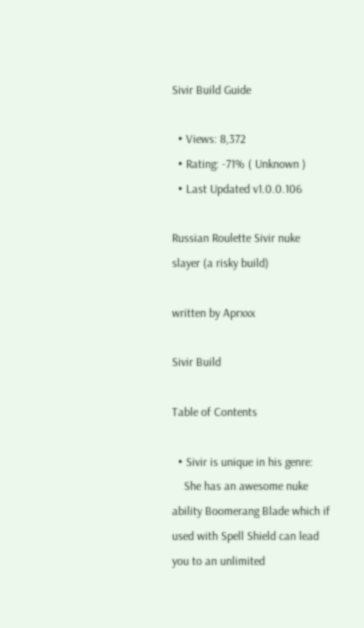Sivir Build Guide

  • Views: 8,372
  • Rating: -71% ( Unknown )
  • Last Updated v1.0.0.106

Russian Roulette Sivir nuke slayer (a risky build)

written by Aprxxx

Sivir Build

Table of Contents

  • Sivir is unique in his genre:
    She has an awesome nuke ability Boomerang Blade which if used with Spell Shield can lead you to an unlimited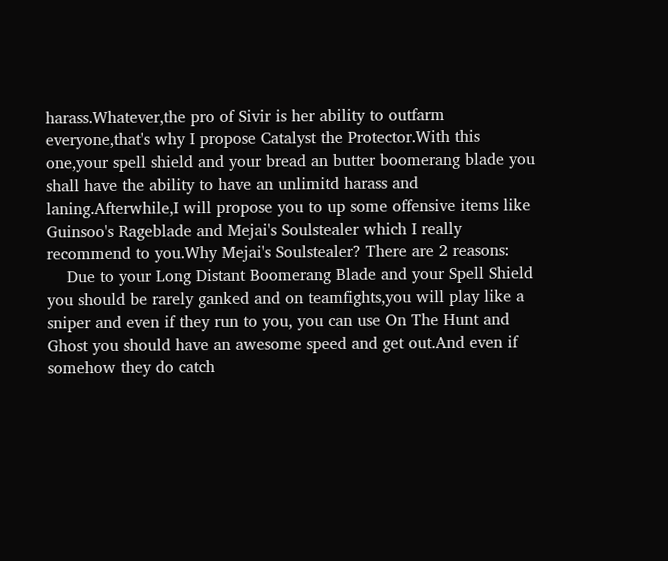harass.Whatever,the pro of Sivir is her ability to outfarm everyone,that's why I propose Catalyst the Protector.With this one,your spell shield and your bread an butter boomerang blade you shall have the ability to have an unlimitd harass and laning.Afterwhile,I will propose you to up some offensive items like Guinsoo's Rageblade and Mejai's Soulstealer which I really recommend to you.Why Mejai's Soulstealer? There are 2 reasons:
    Due to your Long Distant Boomerang Blade and your Spell Shield you should be rarely ganked and on teamfights,you will play like a sniper and even if they run to you, you can use On The Hunt and Ghost you should have an awesome speed and get out.And even if somehow they do catch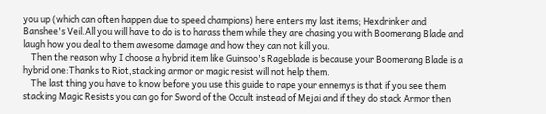you up (which can often happen due to speed champions) here enters my last items; Hexdrinker and Banshee's Veil.All you will have to do is to harass them while they are chasing you with Boomerang Blade and laugh how you deal to them awesome damage and how they can not kill you.
    Then the reason why I choose a hybrid item like Guinsoo's Rageblade is because your Boomerang Blade is a hybrid one:Thanks to Riot,stacking armor or magic resist will not help them.
    The last thing you have to know before you use this guide to rape your ennemys is that if you see them stacking Magic Resists you can go for Sword of the Occult instead of Mejai and if they do stack Armor then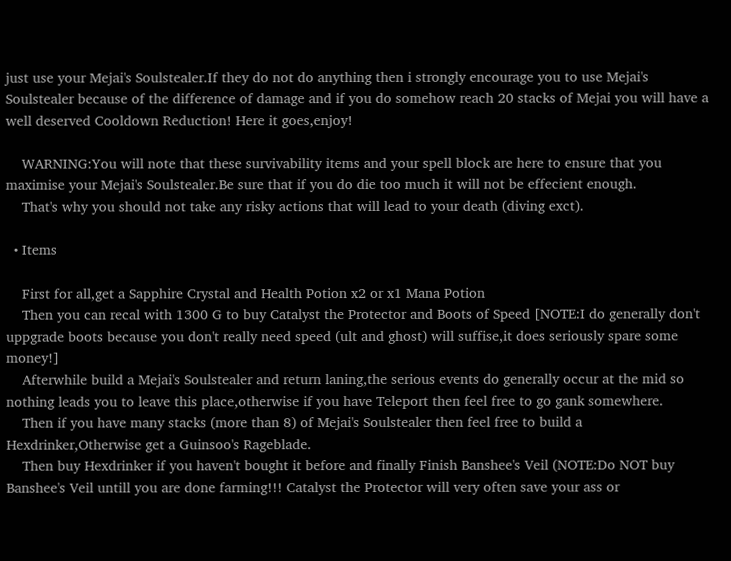just use your Mejai's Soulstealer.If they do not do anything then i strongly encourage you to use Mejai's Soulstealer because of the difference of damage and if you do somehow reach 20 stacks of Mejai you will have a well deserved Cooldown Reduction! Here it goes,enjoy!

    WARNING:You will note that these survivability items and your spell block are here to ensure that you maximise your Mejai's Soulstealer.Be sure that if you do die too much it will not be effecient enough.
    That's why you should not take any risky actions that will lead to your death (diving exct).

  • Items

    First for all,get a Sapphire Crystal and Health Potion x2 or x1 Mana Potion
    Then you can recal with 1300 G to buy Catalyst the Protector and Boots of Speed [NOTE:I do generally don't uppgrade boots because you don't really need speed (ult and ghost) will suffise,it does seriously spare some money!]
    Afterwhile build a Mejai's Soulstealer and return laning,the serious events do generally occur at the mid so nothing leads you to leave this place,otherwise if you have Teleport then feel free to go gank somewhere.
    Then if you have many stacks (more than 8) of Mejai's Soulstealer then feel free to build a Hexdrinker,Otherwise get a Guinsoo's Rageblade.
    Then buy Hexdrinker if you haven't bought it before and finally Finish Banshee's Veil (NOTE:Do NOT buy Banshee's Veil untill you are done farming!!! Catalyst the Protector will very often save your ass or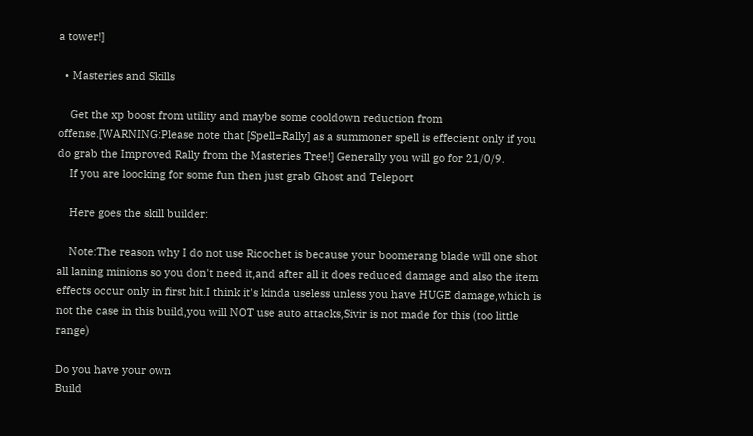a tower!]

  • Masteries and Skills

    Get the xp boost from utility and maybe some cooldown reduction from offense.[WARNING:Please note that [Spell=Rally] as a summoner spell is effecient only if you do grab the Improved Rally from the Masteries Tree!] Generally you will go for 21/0/9.
    If you are loocking for some fun then just grab Ghost and Teleport

    Here goes the skill builder:

    Note:The reason why I do not use Ricochet is because your boomerang blade will one shot all laning minions so you don't need it,and after all it does reduced damage and also the item effects occur only in first hit.I think it's kinda useless unless you have HUGE damage,which is not the case in this build,you will NOT use auto attacks,Sivir is not made for this (too little range)

Do you have your own
Build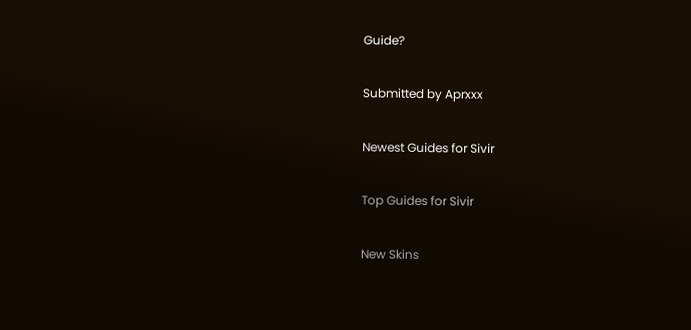Guide?

Submitted by Aprxxx

Newest Guides for Sivir

Top Guides for Sivir

New Skins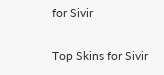for Sivir

Top Skins for Sivir